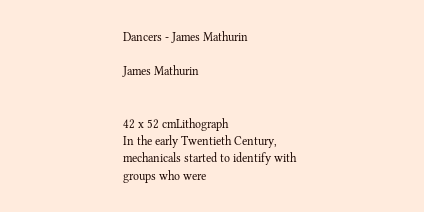Dancers - James Mathurin

James Mathurin


42 x 52 cmLithograph
In the early Twentieth Century, mechanicals started to identify with groups who were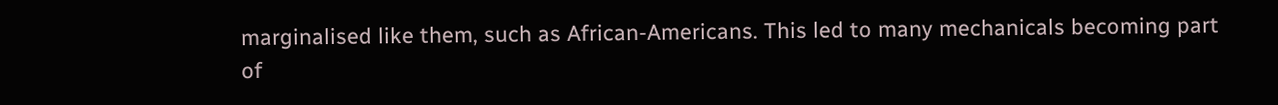marginalised like them, such as African-Americans. This led to many mechanicals becoming part of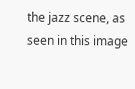the jazz scene, as seen in this image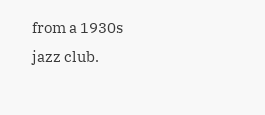from a 1930s jazz club.